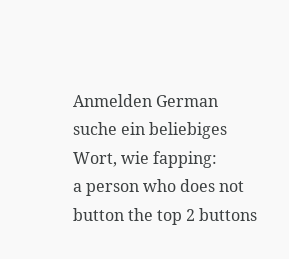Anmelden German
suche ein beliebiges Wort, wie fapping:
a person who does not button the top 2 buttons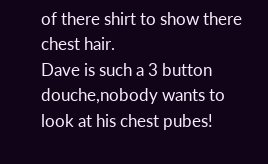of there shirt to show there chest hair.
Dave is such a 3 button douche,nobody wants to look at his chest pubes!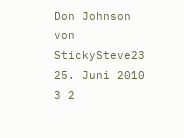Don Johnson
von StickySteve23 25. Juni 2010
3 2